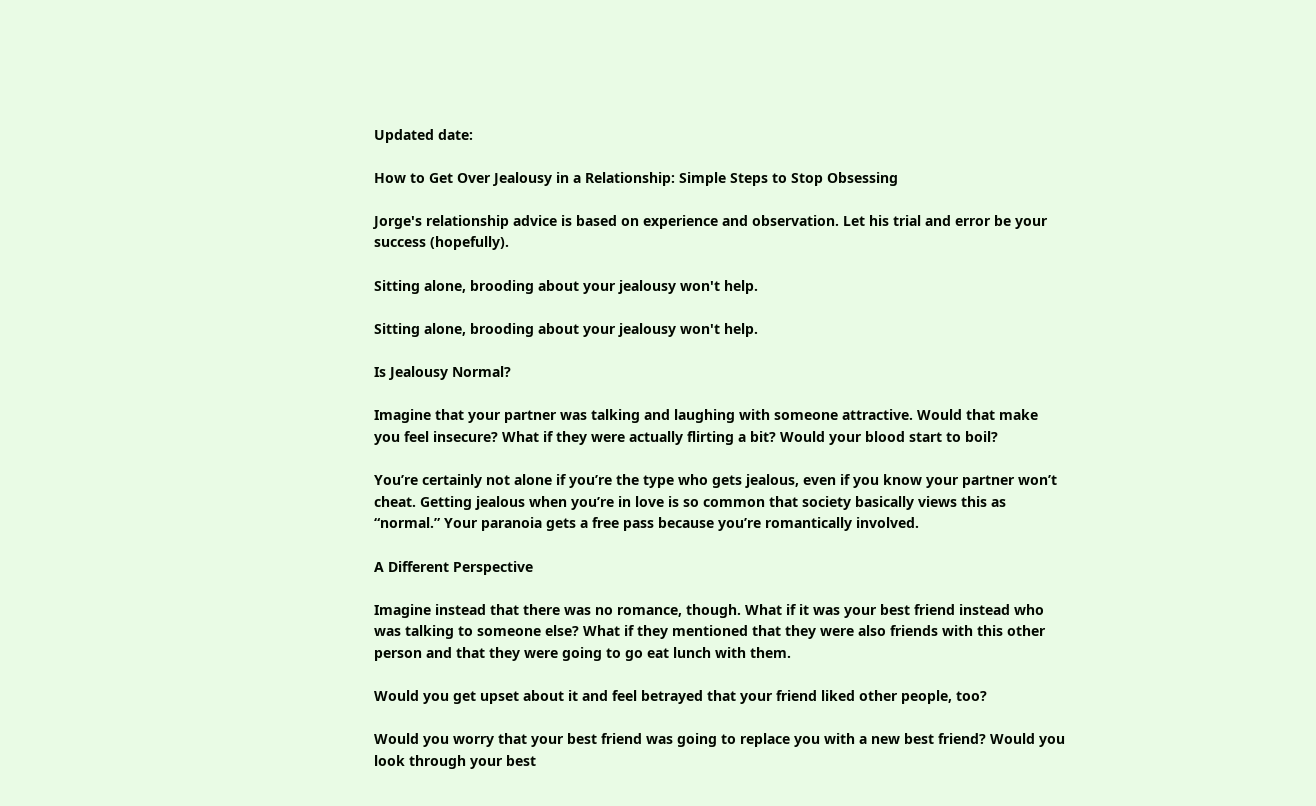Updated date:

How to Get Over Jealousy in a Relationship: Simple Steps to Stop Obsessing

Jorge's relationship advice is based on experience and observation. Let his trial and error be your success (hopefully).

Sitting alone, brooding about your jealousy won't help.

Sitting alone, brooding about your jealousy won't help.

Is Jealousy Normal?

Imagine that your partner was talking and laughing with someone attractive. Would that make you feel insecure? What if they were actually flirting a bit? Would your blood start to boil?

You’re certainly not alone if you’re the type who gets jealous, even if you know your partner won’t cheat. Getting jealous when you’re in love is so common that society basically views this as “normal.” Your paranoia gets a free pass because you’re romantically involved.

A Different Perspective

Imagine instead that there was no romance, though. What if it was your best friend instead who was talking to someone else? What if they mentioned that they were also friends with this other person and that they were going to go eat lunch with them.

Would you get upset about it and feel betrayed that your friend liked other people, too?

Would you worry that your best friend was going to replace you with a new best friend? Would you look through your best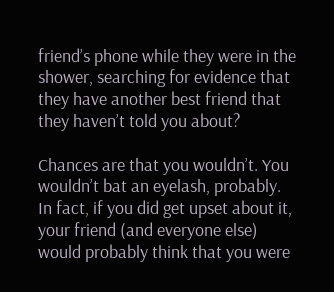friend’s phone while they were in the shower, searching for evidence that they have another best friend that they haven’t told you about?

Chances are that you wouldn’t. You wouldn’t bat an eyelash, probably. In fact, if you did get upset about it, your friend (and everyone else) would probably think that you were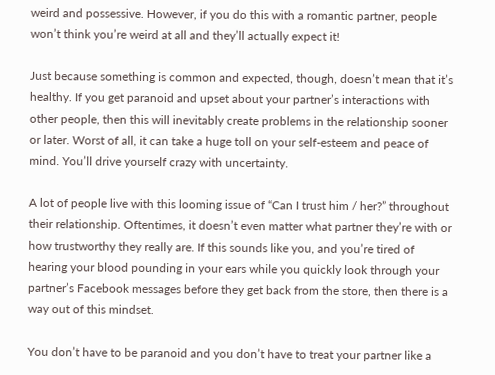weird and possessive. However, if you do this with a romantic partner, people won’t think you’re weird at all and they’ll actually expect it!

Just because something is common and expected, though, doesn’t mean that it’s healthy. If you get paranoid and upset about your partner’s interactions with other people, then this will inevitably create problems in the relationship sooner or later. Worst of all, it can take a huge toll on your self-esteem and peace of mind. You’ll drive yourself crazy with uncertainty.

A lot of people live with this looming issue of “Can I trust him / her?” throughout their relationship. Oftentimes, it doesn’t even matter what partner they’re with or how trustworthy they really are. If this sounds like you, and you’re tired of hearing your blood pounding in your ears while you quickly look through your partner’s Facebook messages before they get back from the store, then there is a way out of this mindset.

You don’t have to be paranoid and you don’t have to treat your partner like a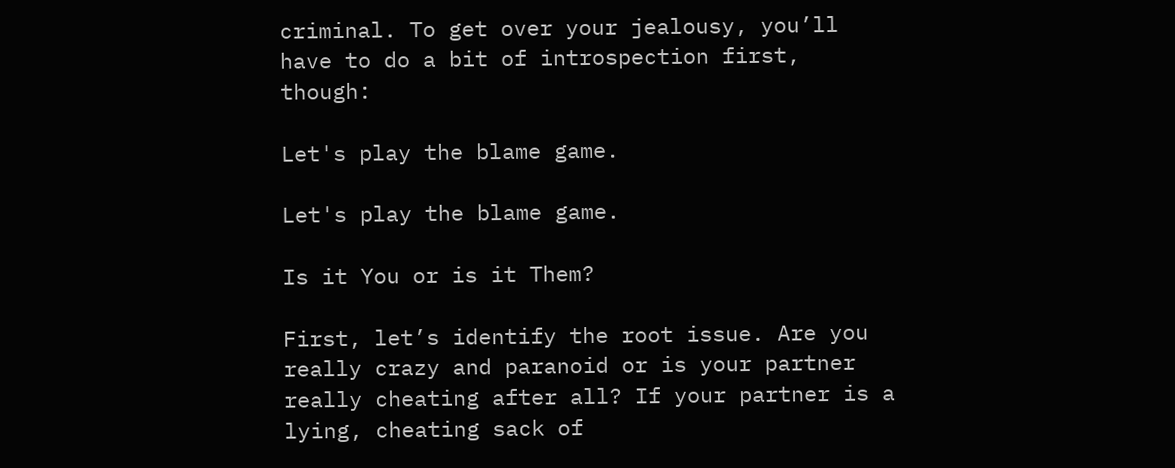criminal. To get over your jealousy, you’ll have to do a bit of introspection first, though:

Let's play the blame game.

Let's play the blame game.

Is it You or is it Them?

First, let’s identify the root issue. Are you really crazy and paranoid or is your partner really cheating after all? If your partner is a lying, cheating sack of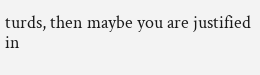turds, then maybe you are justified in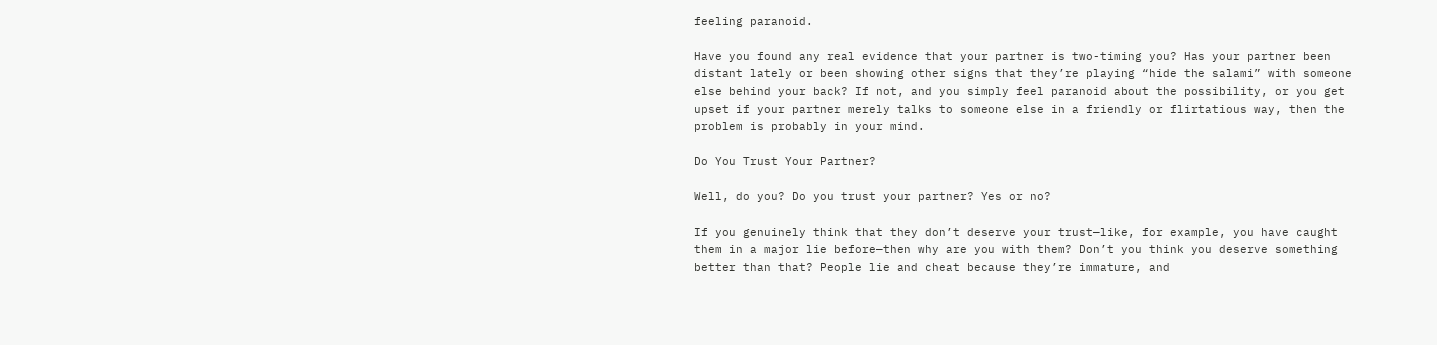feeling paranoid.

Have you found any real evidence that your partner is two-timing you? Has your partner been distant lately or been showing other signs that they’re playing “hide the salami” with someone else behind your back? If not, and you simply feel paranoid about the possibility, or you get upset if your partner merely talks to someone else in a friendly or flirtatious way, then the problem is probably in your mind.

Do You Trust Your Partner?

Well, do you? Do you trust your partner? Yes or no?

If you genuinely think that they don’t deserve your trust—like, for example, you have caught them in a major lie before—then why are you with them? Don’t you think you deserve something better than that? People lie and cheat because they’re immature, and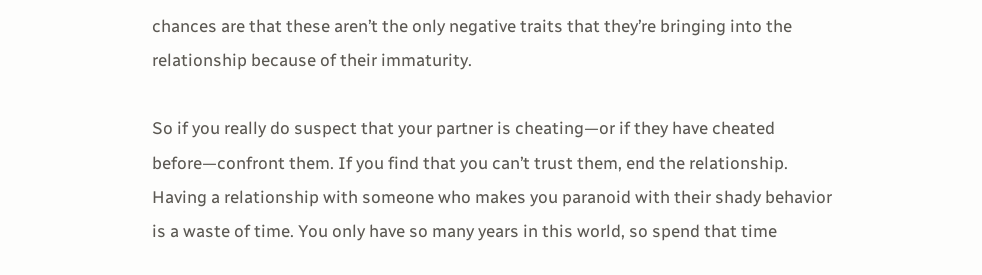chances are that these aren’t the only negative traits that they’re bringing into the relationship because of their immaturity.

So if you really do suspect that your partner is cheating—or if they have cheated before—confront them. If you find that you can’t trust them, end the relationship. Having a relationship with someone who makes you paranoid with their shady behavior is a waste of time. You only have so many years in this world, so spend that time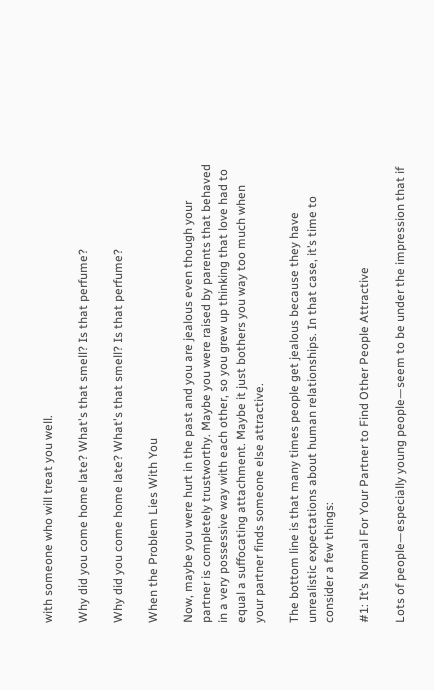with someone who will treat you well.

Why did you come home late? What's that smell? Is that perfume?

Why did you come home late? What's that smell? Is that perfume?

When the Problem Lies With You

Now, maybe you were hurt in the past and you are jealous even though your partner is completely trustworthy. Maybe you were raised by parents that behaved in a very possessive way with each other, so you grew up thinking that love had to equal a suffocating attachment. Maybe it just bothers you way too much when your partner finds someone else attractive.

The bottom line is that many times people get jealous because they have unrealistic expectations about human relationships. In that case, it’s time to consider a few things:

#1: It’s Normal For Your Partner to Find Other People Attractive

Lots of people—especially young people—seem to be under the impression that if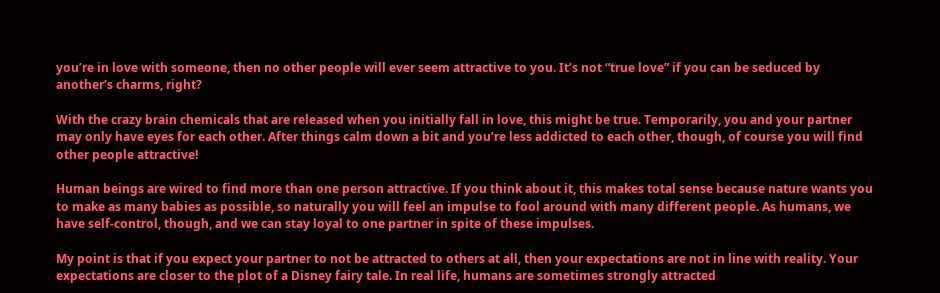you’re in love with someone, then no other people will ever seem attractive to you. It’s not “true love” if you can be seduced by another’s charms, right?

With the crazy brain chemicals that are released when you initially fall in love, this might be true. Temporarily, you and your partner may only have eyes for each other. After things calm down a bit and you’re less addicted to each other, though, of course you will find other people attractive!

Human beings are wired to find more than one person attractive. If you think about it, this makes total sense because nature wants you to make as many babies as possible, so naturally you will feel an impulse to fool around with many different people. As humans, we have self-control, though, and we can stay loyal to one partner in spite of these impulses.

My point is that if you expect your partner to not be attracted to others at all, then your expectations are not in line with reality. Your expectations are closer to the plot of a Disney fairy tale. In real life, humans are sometimes strongly attracted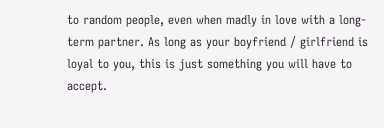to random people, even when madly in love with a long-term partner. As long as your boyfriend / girlfriend is loyal to you, this is just something you will have to accept.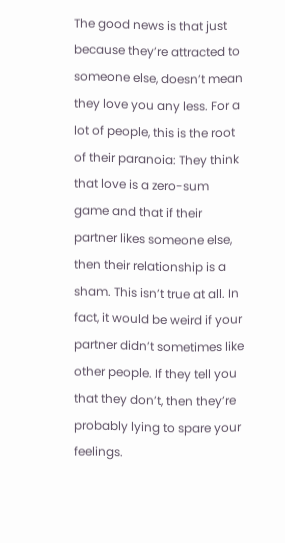The good news is that just because they’re attracted to someone else, doesn’t mean they love you any less. For a lot of people, this is the root of their paranoia: They think that love is a zero-sum game and that if their partner likes someone else, then their relationship is a sham. This isn’t true at all. In fact, it would be weird if your partner didn’t sometimes like other people. If they tell you that they don’t, then they’re probably lying to spare your feelings.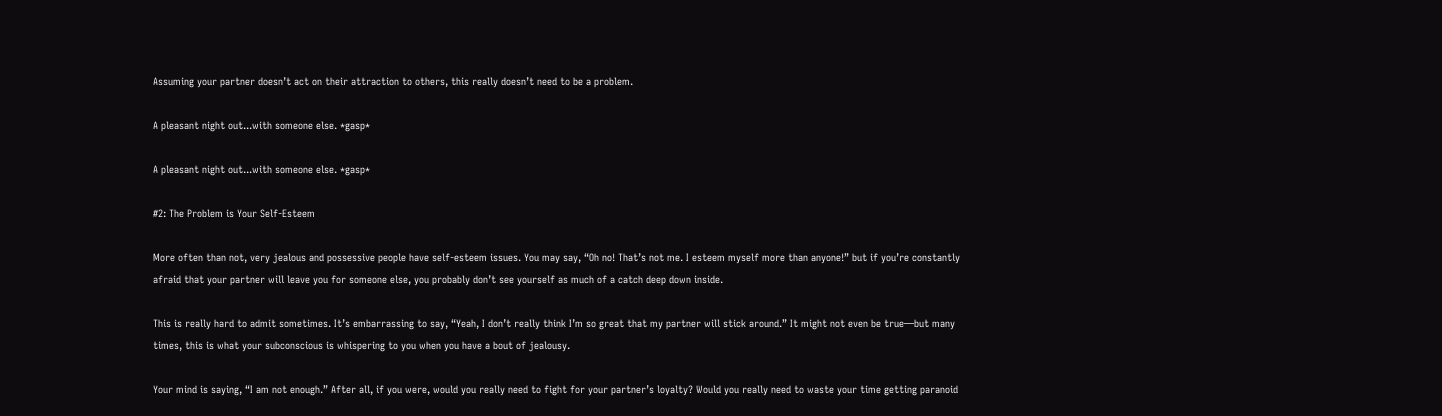Assuming your partner doesn’t act on their attraction to others, this really doesn’t need to be a problem.

A pleasant night out...with someone else. *gasp*

A pleasant night out...with someone else. *gasp*

#2: The Problem is Your Self-Esteem

More often than not, very jealous and possessive people have self-esteem issues. You may say, “Oh no! That’s not me. I esteem myself more than anyone!” but if you’re constantly afraid that your partner will leave you for someone else, you probably don’t see yourself as much of a catch deep down inside.

This is really hard to admit sometimes. It’s embarrassing to say, “Yeah, I don’t really think I’m so great that my partner will stick around.” It might not even be true—but many times, this is what your subconscious is whispering to you when you have a bout of jealousy.

Your mind is saying, “I am not enough.” After all, if you were, would you really need to fight for your partner’s loyalty? Would you really need to waste your time getting paranoid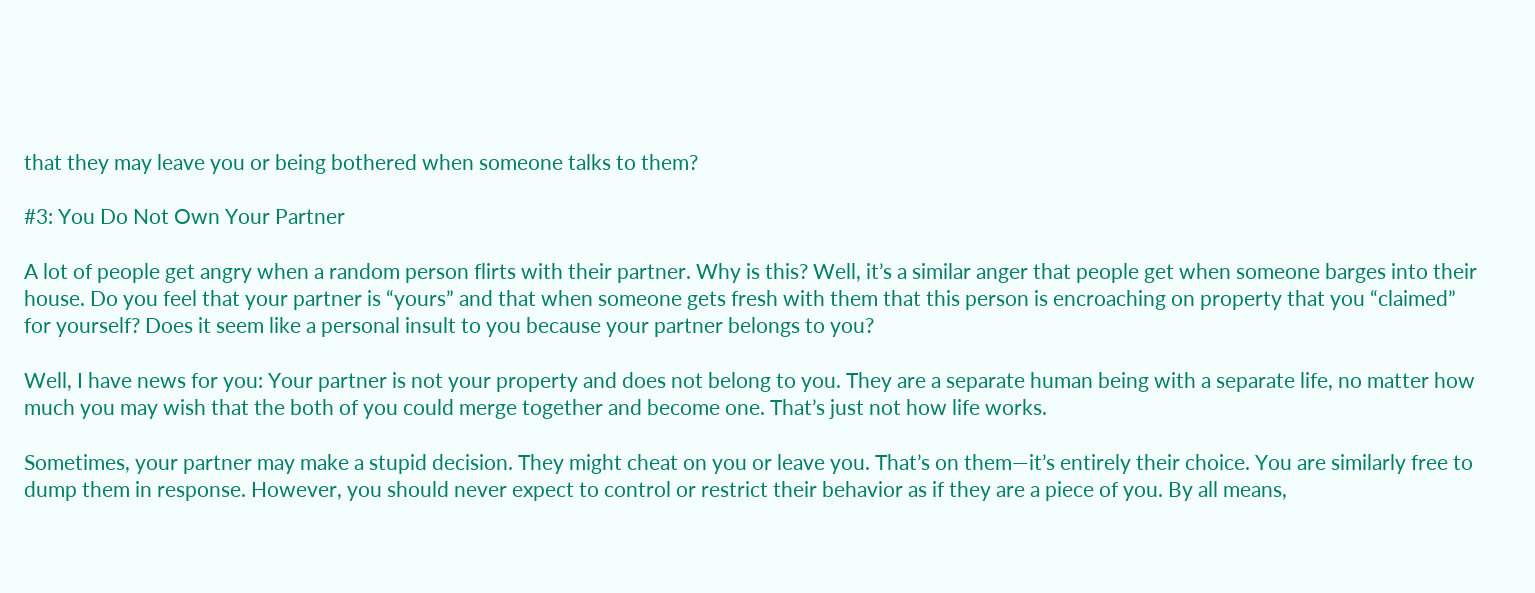that they may leave you or being bothered when someone talks to them?

#3: You Do Not Own Your Partner

A lot of people get angry when a random person flirts with their partner. Why is this? Well, it’s a similar anger that people get when someone barges into their house. Do you feel that your partner is “yours” and that when someone gets fresh with them that this person is encroaching on property that you “claimed” for yourself? Does it seem like a personal insult to you because your partner belongs to you?

Well, I have news for you: Your partner is not your property and does not belong to you. They are a separate human being with a separate life, no matter how much you may wish that the both of you could merge together and become one. That’s just not how life works.

Sometimes, your partner may make a stupid decision. They might cheat on you or leave you. That’s on them—it’s entirely their choice. You are similarly free to dump them in response. However, you should never expect to control or restrict their behavior as if they are a piece of you. By all means,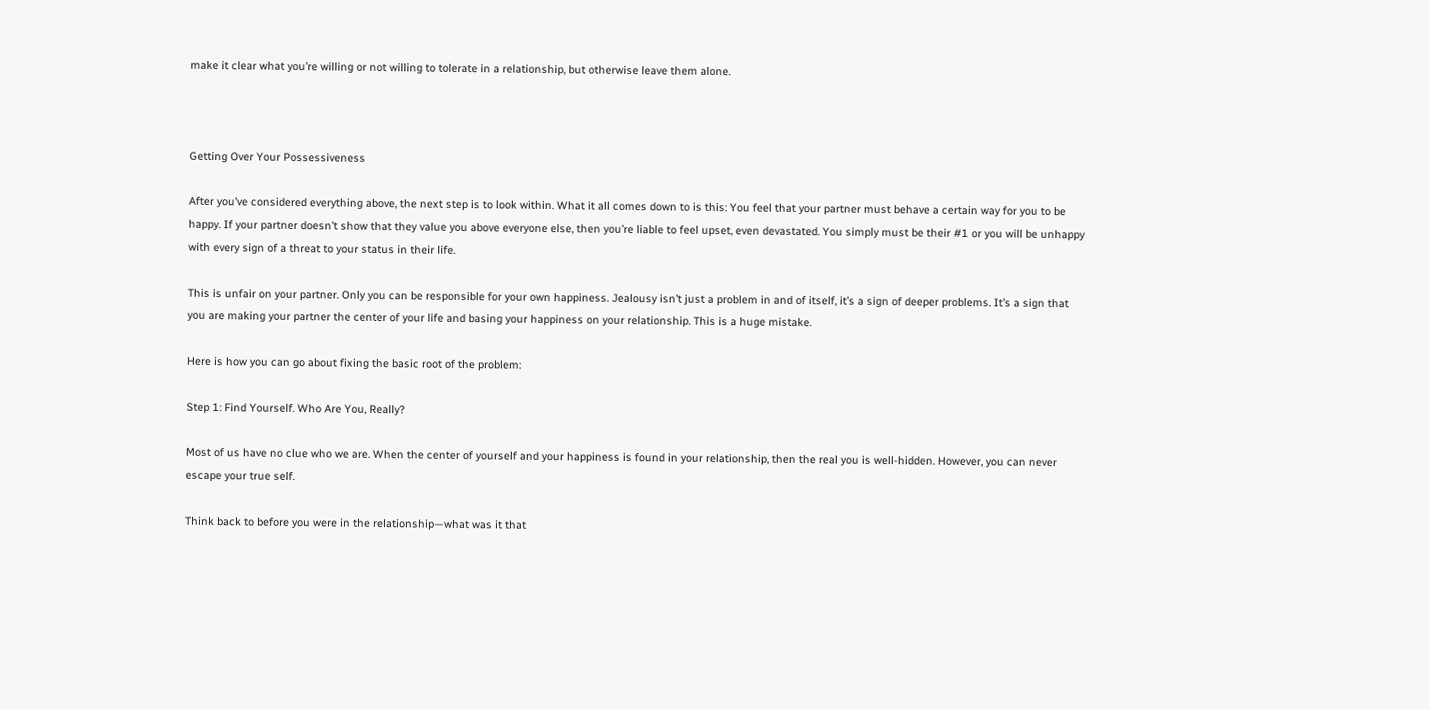make it clear what you’re willing or not willing to tolerate in a relationship, but otherwise leave them alone.



Getting Over Your Possessiveness

After you’ve considered everything above, the next step is to look within. What it all comes down to is this: You feel that your partner must behave a certain way for you to be happy. If your partner doesn’t show that they value you above everyone else, then you’re liable to feel upset, even devastated. You simply must be their #1 or you will be unhappy with every sign of a threat to your status in their life.

This is unfair on your partner. Only you can be responsible for your own happiness. Jealousy isn’t just a problem in and of itself, it’s a sign of deeper problems. It’s a sign that you are making your partner the center of your life and basing your happiness on your relationship. This is a huge mistake.

Here is how you can go about fixing the basic root of the problem:

Step 1: Find Yourself. Who Are You, Really?

Most of us have no clue who we are. When the center of yourself and your happiness is found in your relationship, then the real you is well-hidden. However, you can never escape your true self.

Think back to before you were in the relationship—what was it that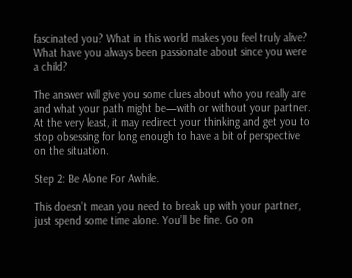fascinated you? What in this world makes you feel truly alive? What have you always been passionate about since you were a child?

The answer will give you some clues about who you really are and what your path might be—with or without your partner. At the very least, it may redirect your thinking and get you to stop obsessing for long enough to have a bit of perspective on the situation.

Step 2: Be Alone For Awhile.

This doesn’t mean you need to break up with your partner, just spend some time alone. You’ll be fine. Go on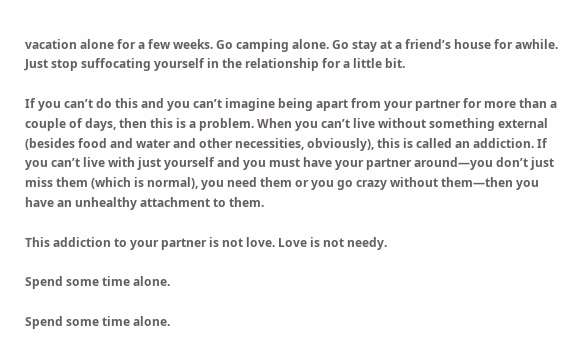vacation alone for a few weeks. Go camping alone. Go stay at a friend’s house for awhile. Just stop suffocating yourself in the relationship for a little bit.

If you can’t do this and you can’t imagine being apart from your partner for more than a couple of days, then this is a problem. When you can’t live without something external (besides food and water and other necessities, obviously), this is called an addiction. If you can’t live with just yourself and you must have your partner around—you don’t just miss them (which is normal), you need them or you go crazy without them—then you have an unhealthy attachment to them.

This addiction to your partner is not love. Love is not needy.

Spend some time alone.

Spend some time alone.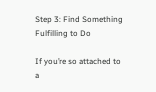Step 3: Find Something Fulfilling to Do

If you’re so attached to a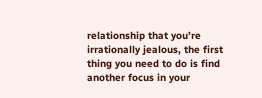relationship that you’re irrationally jealous, the first thing you need to do is find another focus in your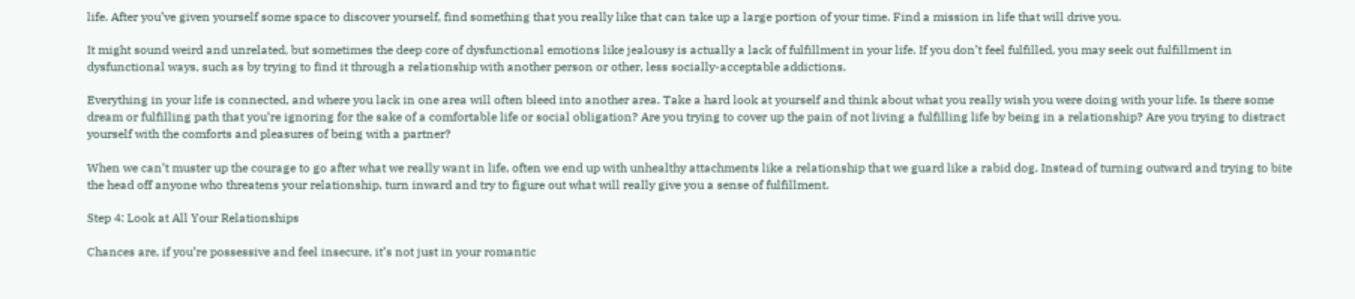life. After you’ve given yourself some space to discover yourself, find something that you really like that can take up a large portion of your time. Find a mission in life that will drive you.

It might sound weird and unrelated, but sometimes the deep core of dysfunctional emotions like jealousy is actually a lack of fulfillment in your life. If you don’t feel fulfilled, you may seek out fulfillment in dysfunctional ways, such as by trying to find it through a relationship with another person or other, less socially-acceptable addictions.

Everything in your life is connected, and where you lack in one area will often bleed into another area. Take a hard look at yourself and think about what you really wish you were doing with your life. Is there some dream or fulfilling path that you’re ignoring for the sake of a comfortable life or social obligation? Are you trying to cover up the pain of not living a fulfilling life by being in a relationship? Are you trying to distract yourself with the comforts and pleasures of being with a partner?

When we can’t muster up the courage to go after what we really want in life, often we end up with unhealthy attachments like a relationship that we guard like a rabid dog. Instead of turning outward and trying to bite the head off anyone who threatens your relationship, turn inward and try to figure out what will really give you a sense of fulfillment.

Step 4: Look at All Your Relationships

Chances are, if you’re possessive and feel insecure, it’s not just in your romantic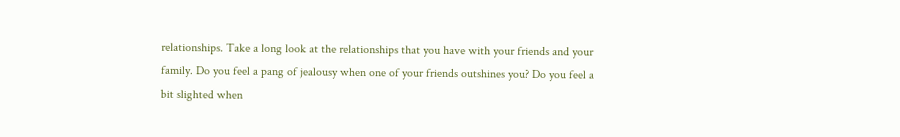relationships. Take a long look at the relationships that you have with your friends and your family. Do you feel a pang of jealousy when one of your friends outshines you? Do you feel a bit slighted when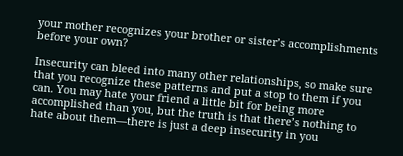your mother recognizes your brother or sister’s accomplishments before your own?

Insecurity can bleed into many other relationships, so make sure that you recognize these patterns and put a stop to them if you can. You may hate your friend a little bit for being more accomplished than you, but the truth is that there’s nothing to hate about them—there is just a deep insecurity in you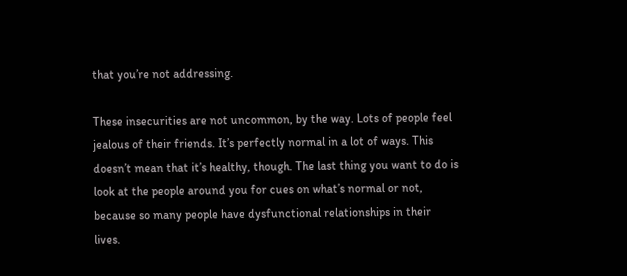that you’re not addressing.

These insecurities are not uncommon, by the way. Lots of people feel jealous of their friends. It’s perfectly normal in a lot of ways. This doesn’t mean that it’s healthy, though. The last thing you want to do is look at the people around you for cues on what’s normal or not, because so many people have dysfunctional relationships in their lives.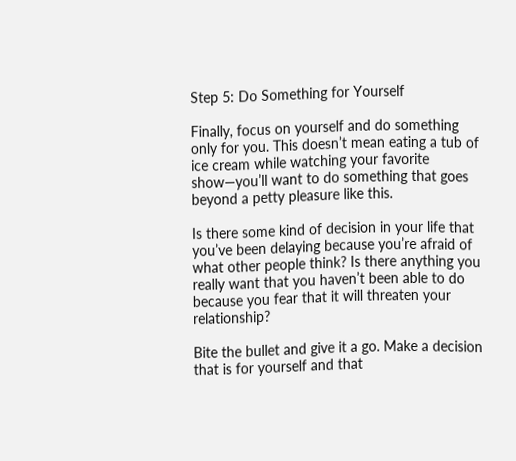Step 5: Do Something for Yourself

Finally, focus on yourself and do something only for you. This doesn’t mean eating a tub of ice cream while watching your favorite show—you’ll want to do something that goes beyond a petty pleasure like this.

Is there some kind of decision in your life that you’ve been delaying because you’re afraid of what other people think? Is there anything you really want that you haven’t been able to do because you fear that it will threaten your relationship?

Bite the bullet and give it a go. Make a decision that is for yourself and that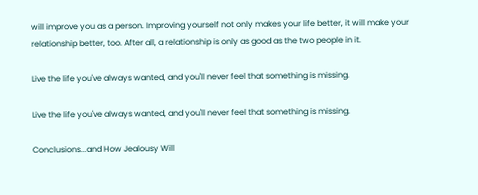will improve you as a person. Improving yourself not only makes your life better, it will make your relationship better, too. After all, a relationship is only as good as the two people in it.

Live the life you've always wanted, and you'll never feel that something is missing.

Live the life you've always wanted, and you'll never feel that something is missing.

Conclusions...and How Jealousy Will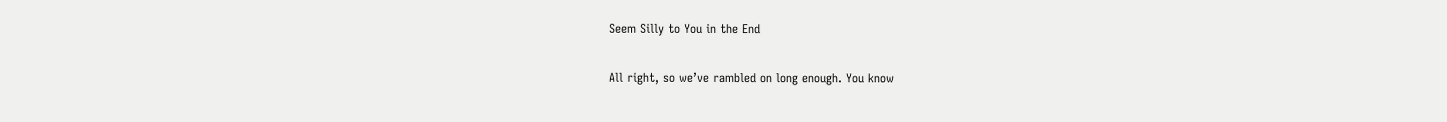Seem Silly to You in the End

All right, so we’ve rambled on long enough. You know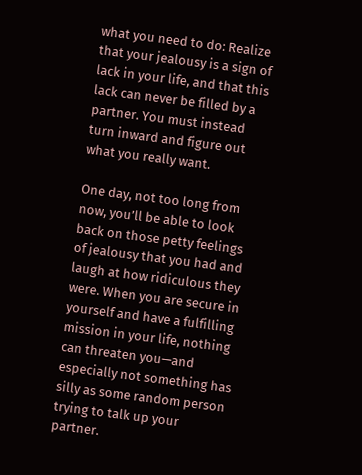what you need to do: Realize that your jealousy is a sign of lack in your life, and that this lack can never be filled by a partner. You must instead turn inward and figure out what you really want.

One day, not too long from now, you’ll be able to look back on those petty feelings of jealousy that you had and laugh at how ridiculous they were. When you are secure in yourself and have a fulfilling mission in your life, nothing can threaten you—and especially not something has silly as some random person trying to talk up your partner.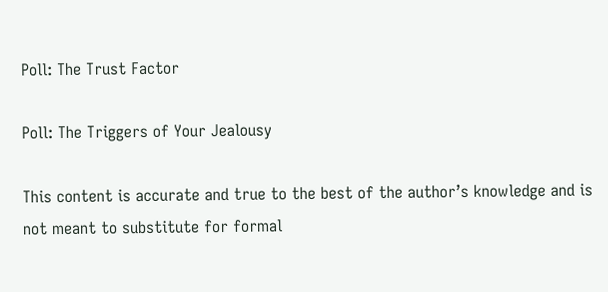Poll: The Trust Factor

Poll: The Triggers of Your Jealousy

This content is accurate and true to the best of the author’s knowledge and is not meant to substitute for formal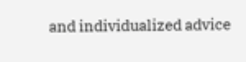and individualized advice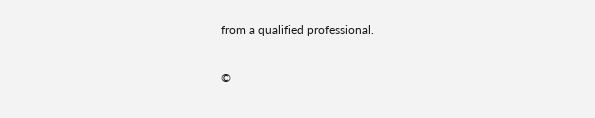from a qualified professional.

©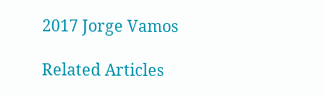2017 Jorge Vamos

Related Articles